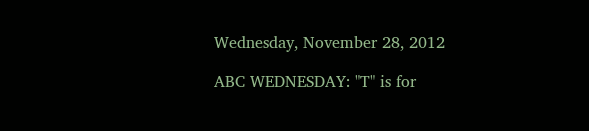Wednesday, November 28, 2012

ABC WEDNESDAY: "T" is for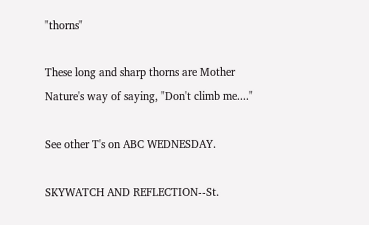"thorns"

These long and sharp thorns are Mother Nature's way of saying, "Don't climb me...."

See other T's on ABC WEDNESDAY.

SKYWATCH AND REFLECTION--St.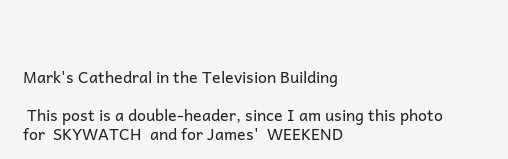Mark's Cathedral in the Television Building

 This post is a double-header, since I am using this photo for  SKYWATCH  and for James'  WEEKEND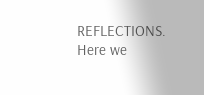REFLECTIONS. Here we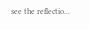see the reflectio...